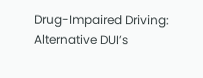Drug-Impaired Driving: Alternative DUI’s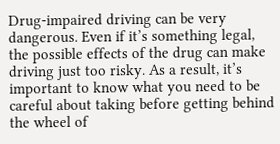Drug-impaired driving can be very dangerous. Even if it’s something legal, the possible effects of the drug can make driving just too risky. As a result, it’s important to know what you need to be careful about taking before getting behind the wheel of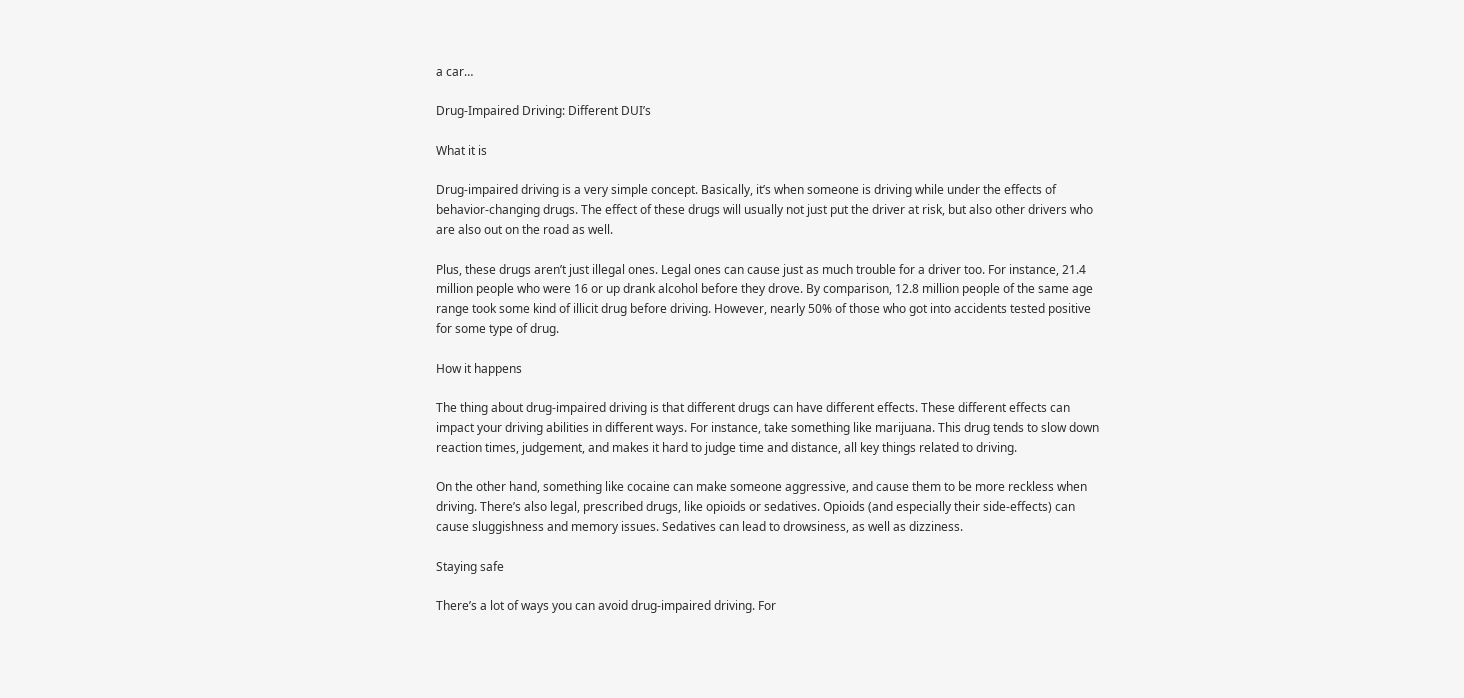a car…

Drug-Impaired Driving: Different DUI’s

What it is

Drug-impaired driving is a very simple concept. Basically, it’s when someone is driving while under the effects of behavior-changing drugs. The effect of these drugs will usually not just put the driver at risk, but also other drivers who are also out on the road as well.

Plus, these drugs aren’t just illegal ones. Legal ones can cause just as much trouble for a driver too. For instance, 21.4 million people who were 16 or up drank alcohol before they drove. By comparison, 12.8 million people of the same age range took some kind of illicit drug before driving. However, nearly 50% of those who got into accidents tested positive for some type of drug.

How it happens

The thing about drug-impaired driving is that different drugs can have different effects. These different effects can impact your driving abilities in different ways. For instance, take something like marijuana. This drug tends to slow down reaction times, judgement, and makes it hard to judge time and distance, all key things related to driving.

On the other hand, something like cocaine can make someone aggressive, and cause them to be more reckless when driving. There’s also legal, prescribed drugs, like opioids or sedatives. Opioids (and especially their side-effects) can cause sluggishness and memory issues. Sedatives can lead to drowsiness, as well as dizziness.

Staying safe

There’s a lot of ways you can avoid drug-impaired driving. For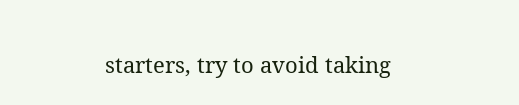starters, try to avoid taking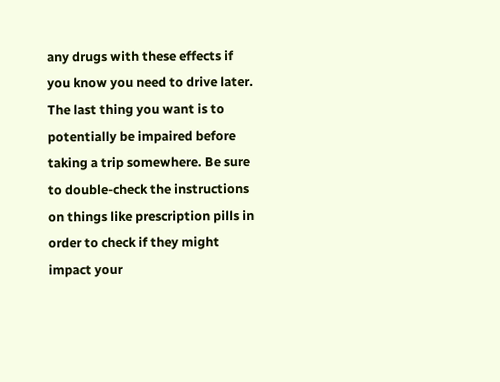any drugs with these effects if you know you need to drive later. The last thing you want is to potentially be impaired before taking a trip somewhere. Be sure to double-check the instructions on things like prescription pills in order to check if they might impact your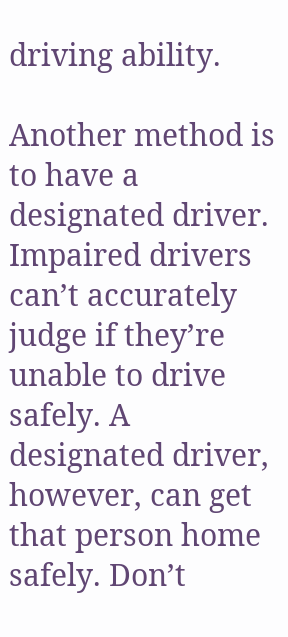driving ability.

Another method is to have a designated driver. Impaired drivers can’t accurately judge if they’re unable to drive safely. A designated driver, however, can get that person home safely. Don’t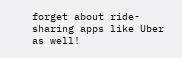forget about ride-sharing apps like Uber as well!